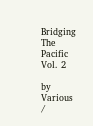Bridging The Pacific Vol. 2

by Various /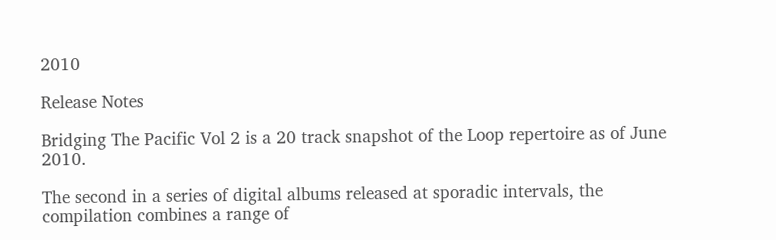2010

Release Notes

Bridging The Pacific Vol 2 is a 20 track snapshot of the Loop repertoire as of June 2010.

The second in a series of digital albums released at sporadic intervals, the compilation combines a range of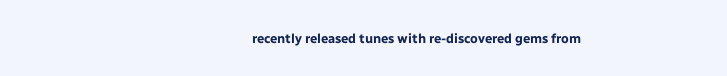recently released tunes with re-discovered gems from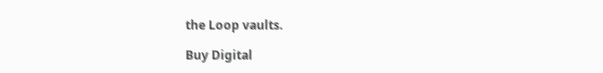the Loop vaults.

Buy Digital